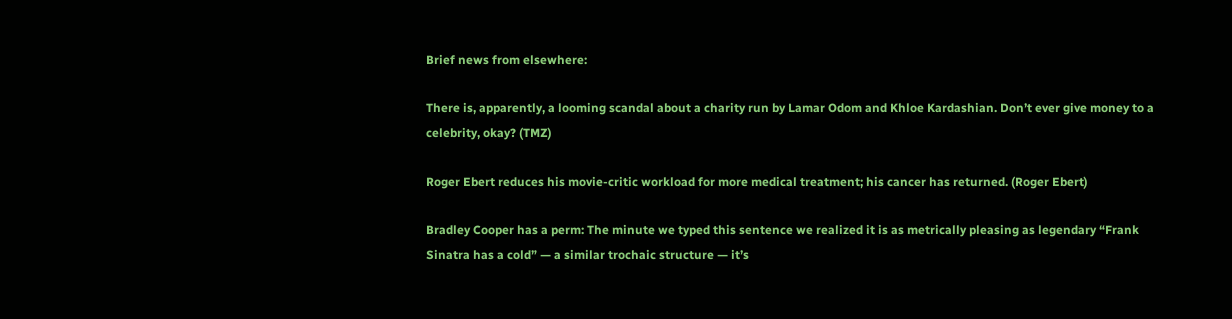Brief news from elsewhere:

There is, apparently, a looming scandal about a charity run by Lamar Odom and Khloe Kardashian. Don’t ever give money to a celebrity, okay? (TMZ)

Roger Ebert reduces his movie-critic workload for more medical treatment; his cancer has returned. (Roger Ebert)

Bradley Cooper has a perm: The minute we typed this sentence we realized it is as metrically pleasing as legendary “Frank Sinatra has a cold” — a similar trochaic structure — it’s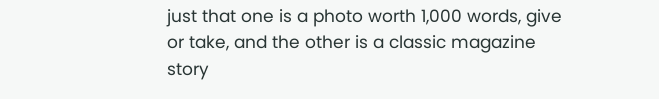just that one is a photo worth 1,000 words, give or take, and the other is a classic magazine story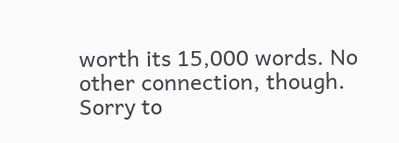worth its 15,000 words. No other connection, though. Sorry to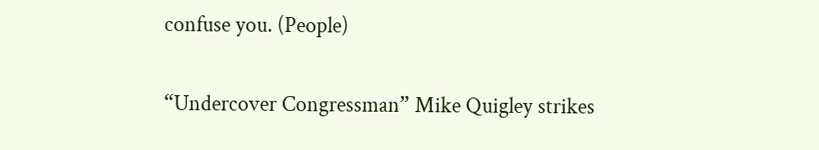confuse you. (People)

“Undercover Congressman” Mike Quigley strikes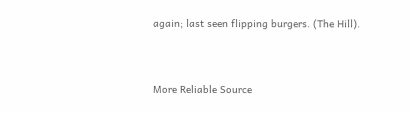again; last seen flipping burgers. (The Hill).


More Reliable Source